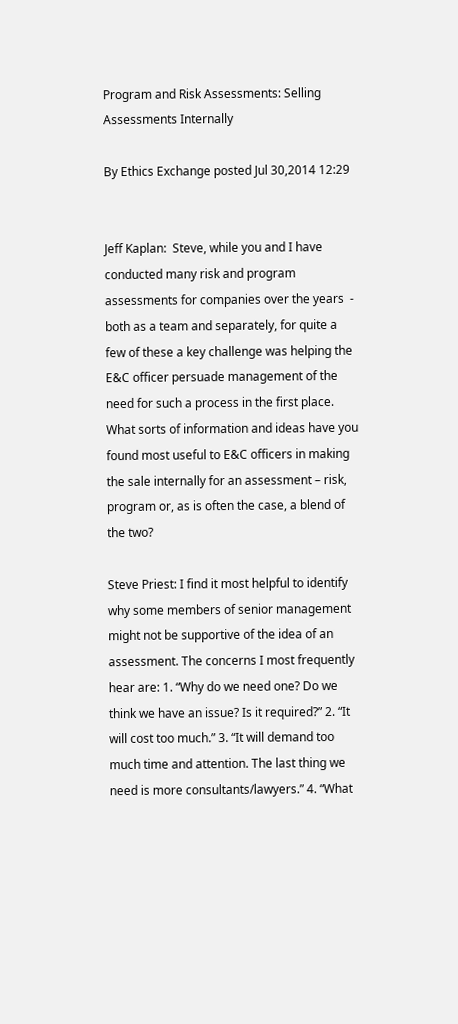Program and Risk Assessments: Selling Assessments Internally

By Ethics Exchange posted Jul 30,2014 12:29


Jeff Kaplan:  Steve, while you and I have conducted many risk and program assessments for companies over the years  - both as a team and separately, for quite a few of these a key challenge was helping the E&C officer persuade management of the need for such a process in the first place.   What sorts of information and ideas have you found most useful to E&C officers in making the sale internally for an assessment – risk, program or, as is often the case, a blend of the two?

Steve Priest: I find it most helpful to identify why some members of senior management might not be supportive of the idea of an assessment. The concerns I most frequently hear are: 1. “Why do we need one? Do we think we have an issue? Is it required?” 2. “It will cost too much.” 3. “It will demand too much time and attention. The last thing we need is more consultants/lawyers.” 4. “What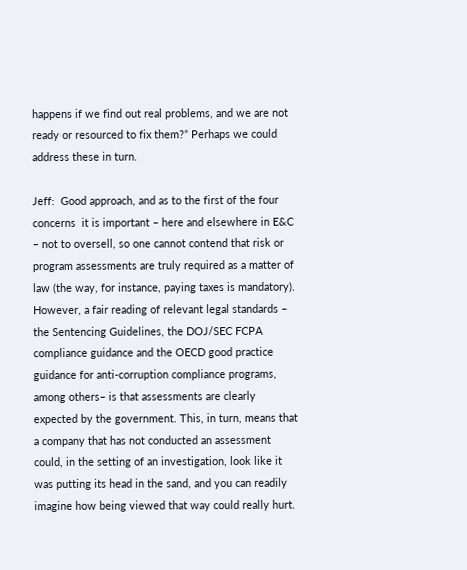happens if we find out real problems, and we are not ready or resourced to fix them?” Perhaps we could address these in turn.

Jeff:  Good approach, and as to the first of the four  concerns  it is important – here and elsewhere in E&C – not to oversell, so one cannot contend that risk or program assessments are truly required as a matter of law (the way, for instance, paying taxes is mandatory).  However, a fair reading of relevant legal standards – the Sentencing Guidelines, the DOJ/SEC FCPA compliance guidance and the OECD good practice guidance for anti-corruption compliance programs, among others– is that assessments are clearly expected by the government. This, in turn, means that a company that has not conducted an assessment could, in the setting of an investigation, look like it was putting its head in the sand, and you can readily imagine how being viewed that way could really hurt.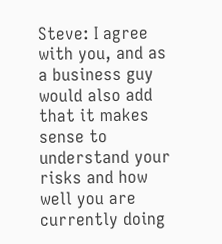Steve: I agree with you, and as a business guy would also add that it makes sense to understand your risks and how well you are currently doing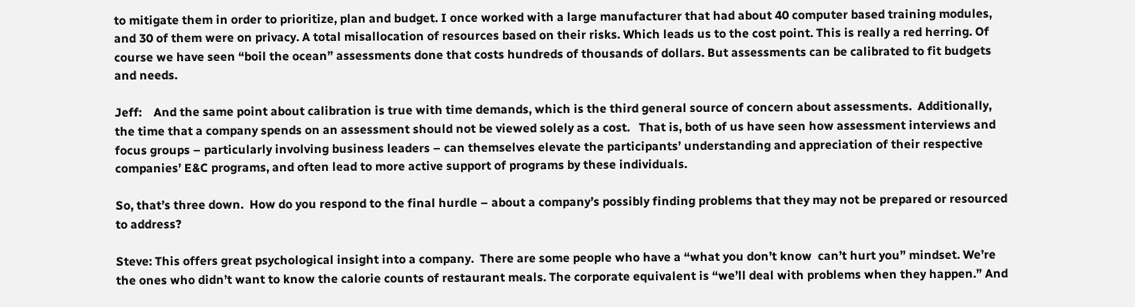to mitigate them in order to prioritize, plan and budget. I once worked with a large manufacturer that had about 40 computer based training modules, and 30 of them were on privacy. A total misallocation of resources based on their risks. Which leads us to the cost point. This is really a red herring. Of course we have seen “boil the ocean” assessments done that costs hundreds of thousands of dollars. But assessments can be calibrated to fit budgets and needs.

Jeff:    And the same point about calibration is true with time demands, which is the third general source of concern about assessments.  Additionally, the time that a company spends on an assessment should not be viewed solely as a cost.   That is, both of us have seen how assessment interviews and focus groups – particularly involving business leaders – can themselves elevate the participants’ understanding and appreciation of their respective companies’ E&C programs, and often lead to more active support of programs by these individuals.

So, that’s three down.  How do you respond to the final hurdle – about a company’s possibly finding problems that they may not be prepared or resourced to address?

Steve: This offers great psychological insight into a company.  There are some people who have a “what you don’t know  can’t hurt you” mindset. We’re the ones who didn’t want to know the calorie counts of restaurant meals. The corporate equivalent is “we’ll deal with problems when they happen.” And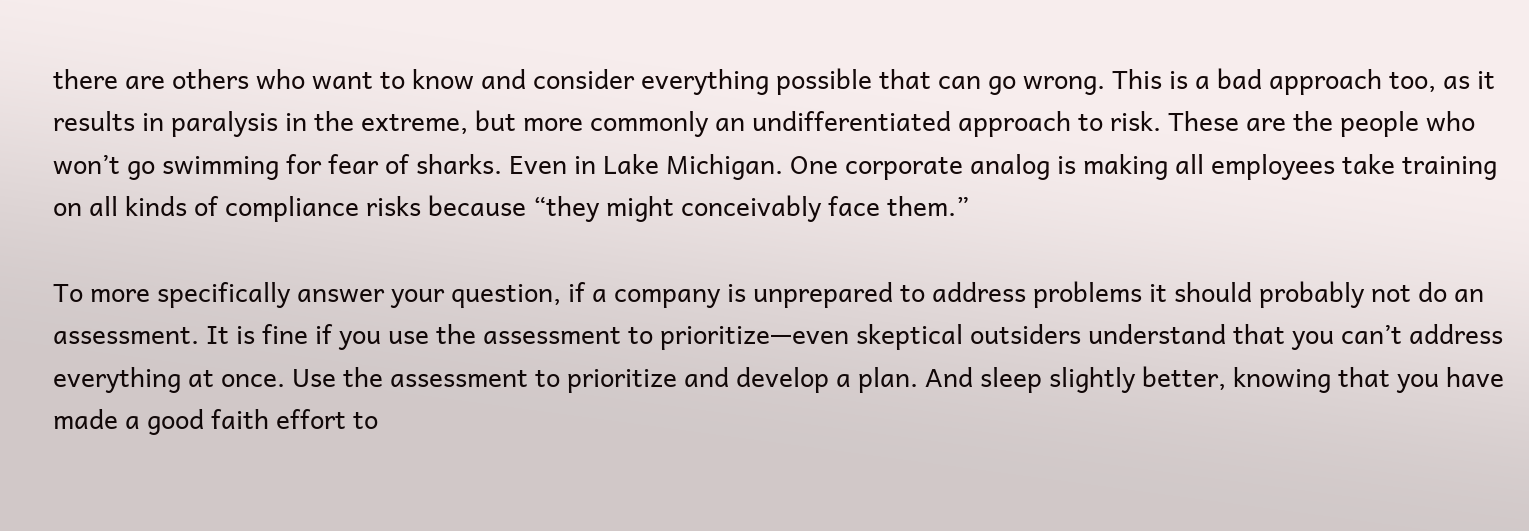there are others who want to know and consider everything possible that can go wrong. This is a bad approach too, as it results in paralysis in the extreme, but more commonly an undifferentiated approach to risk. These are the people who won’t go swimming for fear of sharks. Even in Lake Michigan. One corporate analog is making all employees take training on all kinds of compliance risks because “they might conceivably face them.”

To more specifically answer your question, if a company is unprepared to address problems it should probably not do an assessment. It is fine if you use the assessment to prioritize—even skeptical outsiders understand that you can’t address everything at once. Use the assessment to prioritize and develop a plan. And sleep slightly better, knowing that you have made a good faith effort to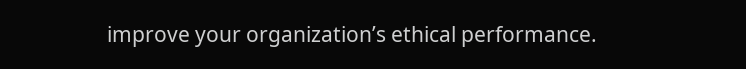improve your organization’s ethical performance.